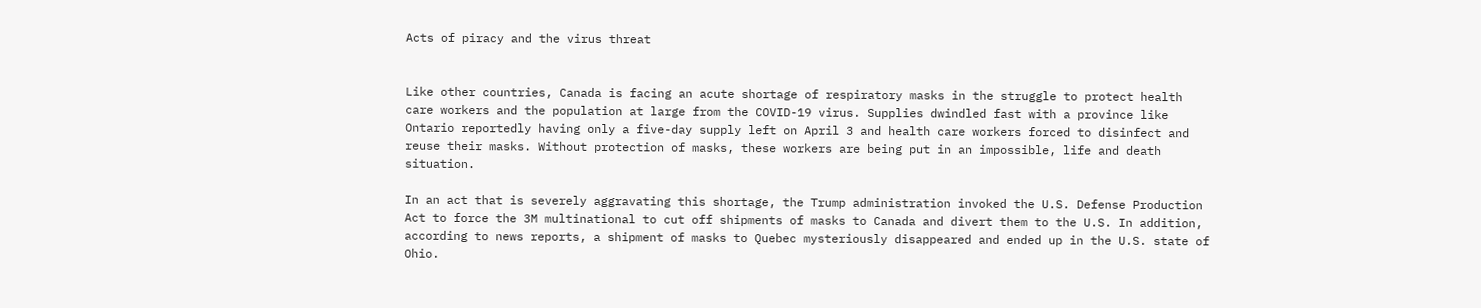Acts of piracy and the virus threat


Like other countries, Canada is facing an acute shortage of respiratory masks in the struggle to protect health care workers and the population at large from the COVID-19 virus. Supplies dwindled fast with a province like Ontario reportedly having only a five-day supply left on April 3 and health care workers forced to disinfect and reuse their masks. Without protection of masks, these workers are being put in an impossible, life and death situation.

In an act that is severely aggravating this shortage, the Trump administration invoked the U.S. Defense Production Act to force the 3M multinational to cut off shipments of masks to Canada and divert them to the U.S. In addition, according to news reports, a shipment of masks to Quebec mysteriously disappeared and ended up in the U.S. state of Ohio.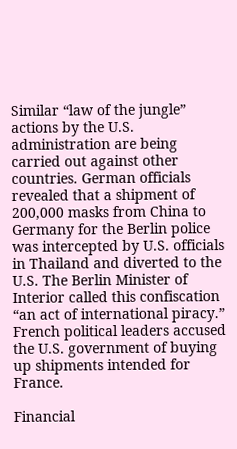Similar “law of the jungle” actions by the U.S. administration are being carried out against other countries. German officials revealed that a shipment of 200,000 masks from China to Germany for the Berlin police was intercepted by U.S. officials in Thailand and diverted to the U.S. The Berlin Minister of Interior called this confiscation “an act of international piracy.” French political leaders accused the U.S. government of buying up shipments intended for France.

Financial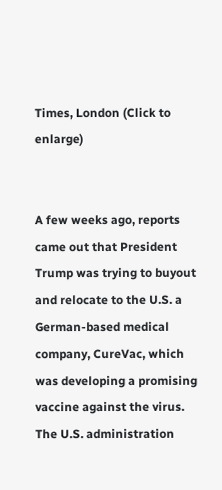Times, London (Click to enlarge)


A few weeks ago, reports came out that President Trump was trying to buyout and relocate to the U.S. a German-based medical company, CureVac, which was developing a promising vaccine against the virus. The U.S. administration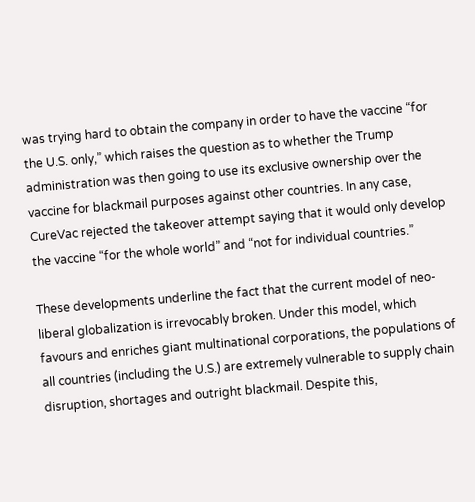was trying hard to obtain the company in order to have the vaccine “for the U.S. only,” which raises the question as to whether the Trump administration was then going to use its exclusive ownership over the vaccine for blackmail purposes against other countries. In any case, CureVac rejected the takeover attempt saying that it would only develop the vaccine “for the whole world” and “not for individual countries.”

These developments underline the fact that the current model of neo-liberal globalization is irrevocably broken. Under this model, which favours and enriches giant multinational corporations, the populations of all countries (including the U.S.) are extremely vulnerable to supply chain disruption, shortages and outright blackmail. Despite this,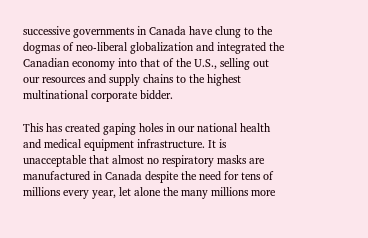successive governments in Canada have clung to the dogmas of neo-liberal globalization and integrated the Canadian economy into that of the U.S., selling out our resources and supply chains to the highest multinational corporate bidder.

This has created gaping holes in our national health and medical equipment infrastructure. It is unacceptable that almost no respiratory masks are manufactured in Canada despite the need for tens of millions every year, let alone the many millions more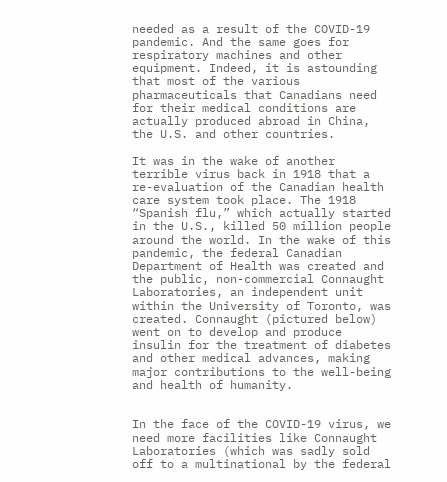needed as a result of the COVID-19 pandemic. And the same goes for respiratory machines and other equipment. Indeed, it is astounding that most of the various pharmaceuticals that Canadians need for their medical conditions are actually produced abroad in China, the U.S. and other countries.

It was in the wake of another terrible virus back in 1918 that a re-evaluation of the Canadian health care system took place. The 1918 “Spanish flu,” which actually started in the U.S., killed 50 million people around the world. In the wake of this pandemic, the federal Canadian Department of Health was created and the public, non-commercial Connaught Laboratories, an independent unit within the University of Toronto, was created. Connaught (pictured below) went on to develop and produce insulin for the treatment of diabetes and other medical advances, making major contributions to the well-being and health of humanity.


In the face of the COVID-19 virus, we need more facilities like Connaught Laboratories (which was sadly sold off to a multinational by the federal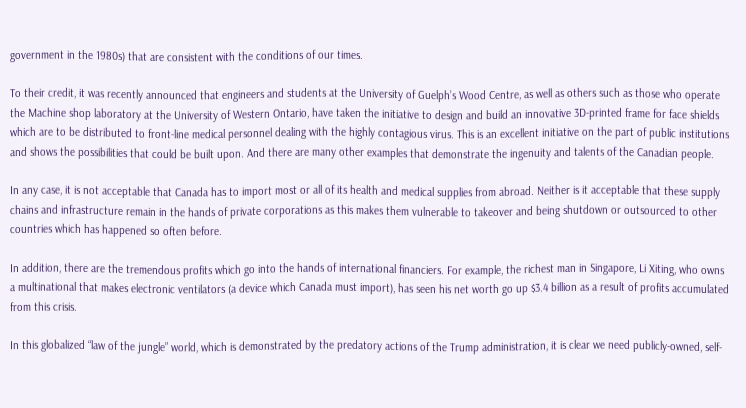government in the 1980s) that are consistent with the conditions of our times.

To their credit, it was recently announced that engineers and students at the University of Guelph’s Wood Centre, as well as others such as those who operate the Machine shop laboratory at the University of Western Ontario, have taken the initiative to design and build an innovative 3D-printed frame for face shields which are to be distributed to front-line medical personnel dealing with the highly contagious virus. This is an excellent initiative on the part of public institutions and shows the possibilities that could be built upon. And there are many other examples that demonstrate the ingenuity and talents of the Canadian people.

In any case, it is not acceptable that Canada has to import most or all of its health and medical supplies from abroad. Neither is it acceptable that these supply chains and infrastructure remain in the hands of private corporations as this makes them vulnerable to takeover and being shutdown or outsourced to other countries which has happened so often before.

In addition, there are the tremendous profits which go into the hands of international financiers. For example, the richest man in Singapore, Li Xiting, who owns a multinational that makes electronic ventilators (a device which Canada must import), has seen his net worth go up $3.4 billion as a result of profits accumulated from this crisis.

In this globalized “law of the jungle” world, which is demonstrated by the predatory actions of the Trump administration, it is clear we need publicly-owned, self-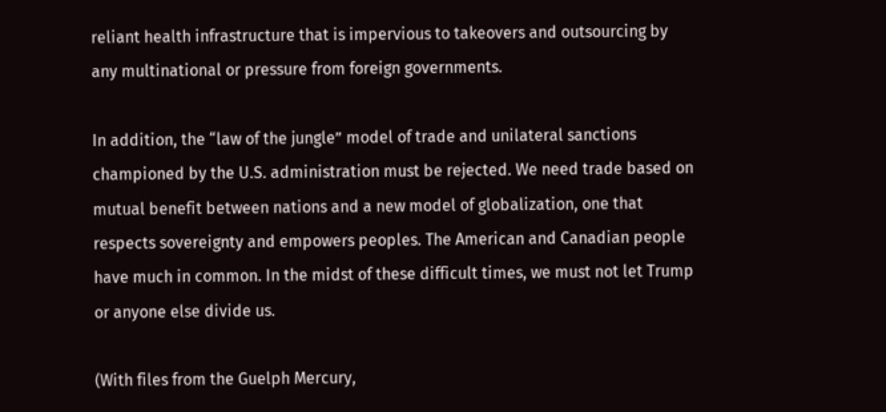reliant health infrastructure that is impervious to takeovers and outsourcing by any multinational or pressure from foreign governments.

In addition, the “law of the jungle” model of trade and unilateral sanctions championed by the U.S. administration must be rejected. We need trade based on mutual benefit between nations and a new model of globalization, one that respects sovereignty and empowers peoples. The American and Canadian people have much in common. In the midst of these difficult times, we must not let Trump or anyone else divide us.

(With files from the Guelph Mercury,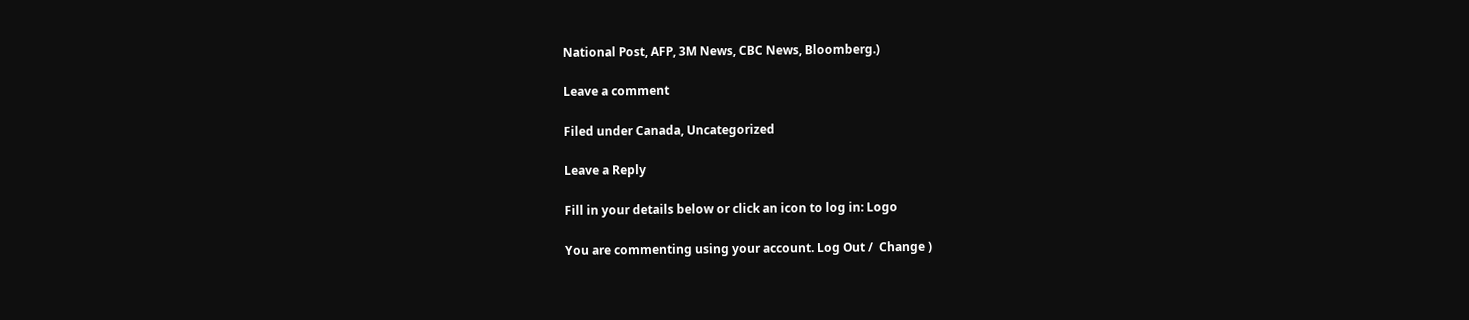National Post, AFP, 3M News, CBC News, Bloomberg.)

Leave a comment

Filed under Canada, Uncategorized

Leave a Reply

Fill in your details below or click an icon to log in: Logo

You are commenting using your account. Log Out /  Change )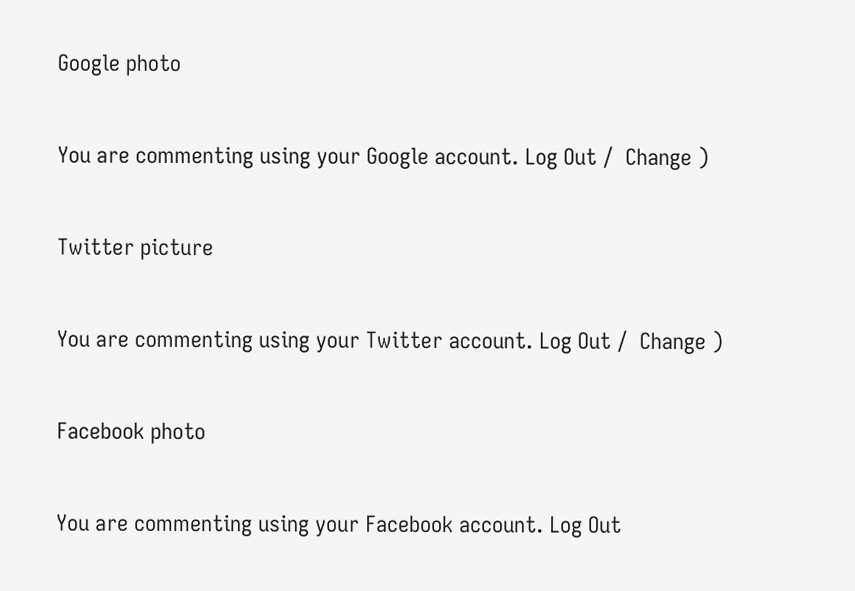Google photo

You are commenting using your Google account. Log Out /  Change )

Twitter picture

You are commenting using your Twitter account. Log Out /  Change )

Facebook photo

You are commenting using your Facebook account. Log Out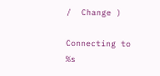/  Change )

Connecting to %s